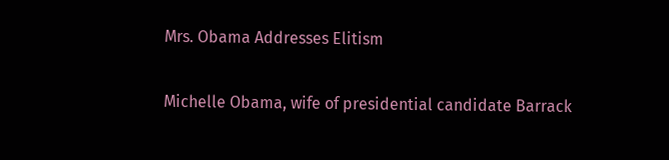Mrs. Obama Addresses Elitism

Michelle Obama, wife of presidential candidate Barrack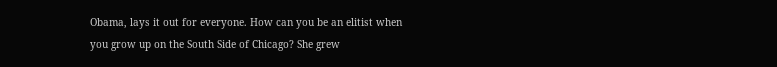Obama, lays it out for everyone. How can you be an elitist when you grow up on the South Side of Chicago? She grew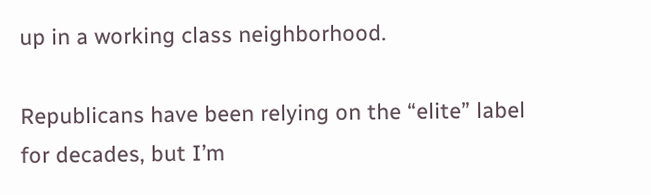up in a working class neighborhood.

Republicans have been relying on the “elite” label for decades, but I’m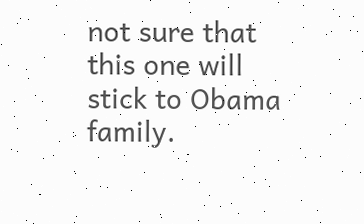not sure that this one will stick to Obama family.